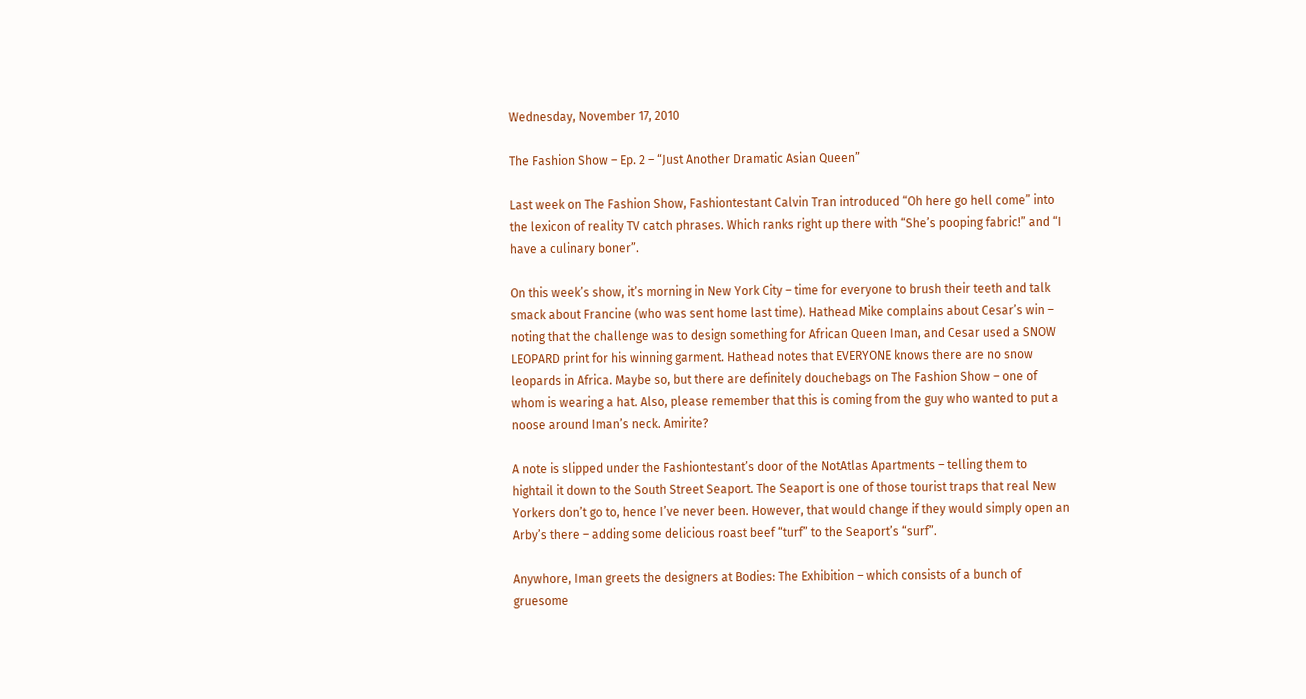Wednesday, November 17, 2010

The Fashion Show – Ep. 2 – “Just Another Dramatic Asian Queen”

Last week on The Fashion Show, Fashiontestant Calvin Tran introduced “Oh here go hell come” into the lexicon of reality TV catch phrases. Which ranks right up there with “She’s pooping fabric!” and “I have a culinary boner”.

On this week’s show, it’s morning in New York City – time for everyone to brush their teeth and talk smack about Francine (who was sent home last time). Hathead Mike complains about Cesar’s win – noting that the challenge was to design something for African Queen Iman, and Cesar used a SNOW LEOPARD print for his winning garment. Hathead notes that EVERYONE knows there are no snow leopards in Africa. Maybe so, but there are definitely douchebags on The Fashion Show – one of whom is wearing a hat. Also, please remember that this is coming from the guy who wanted to put a noose around Iman’s neck. Amirite?

A note is slipped under the Fashiontestant’s door of the NotAtlas Apartments – telling them to hightail it down to the South Street Seaport. The Seaport is one of those tourist traps that real New Yorkers don’t go to, hence I’ve never been. However, that would change if they would simply open an Arby’s there – adding some delicious roast beef “turf” to the Seaport’s “surf”.

Anywhore, Iman greets the designers at Bodies: The Exhibition – which consists of a bunch of gruesome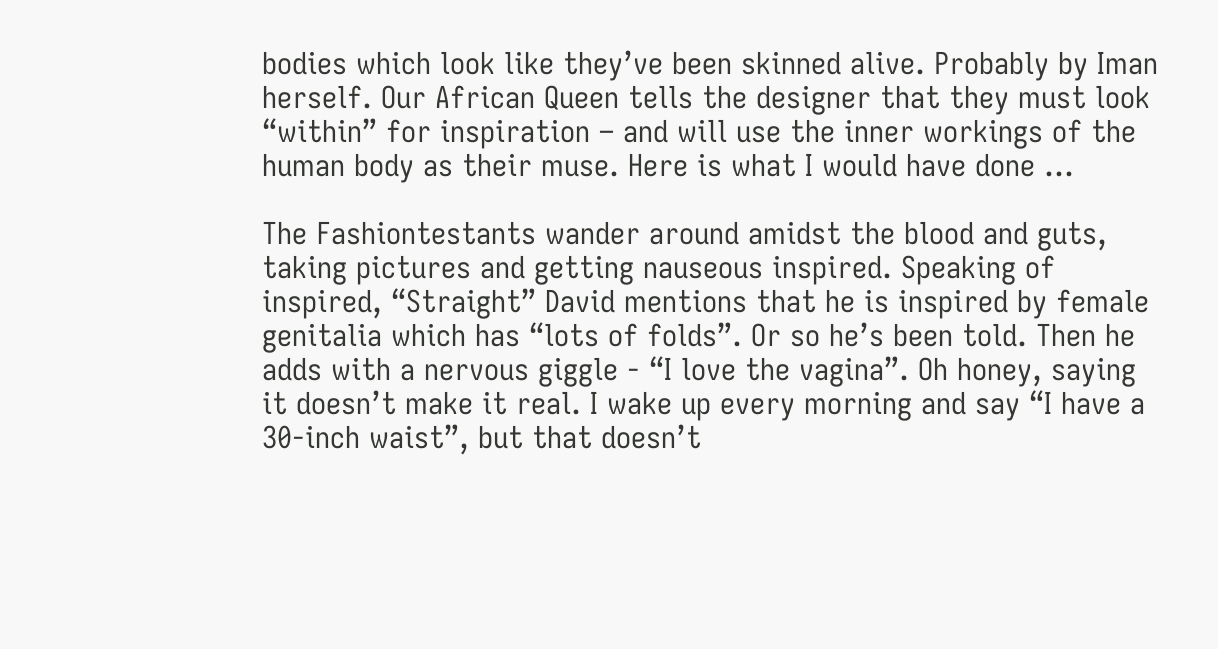bodies which look like they’ve been skinned alive. Probably by Iman herself. Our African Queen tells the designer that they must look “within” for inspiration – and will use the inner workings of the human body as their muse. Here is what I would have done ...

The Fashiontestants wander around amidst the blood and guts, taking pictures and getting nauseous inspired. Speaking of inspired, “Straight” David mentions that he is inspired by female genitalia which has “lots of folds”. Or so he’s been told. Then he adds with a nervous giggle - “I love the vagina”. Oh honey, saying it doesn’t make it real. I wake up every morning and say “I have a 30-inch waist”, but that doesn’t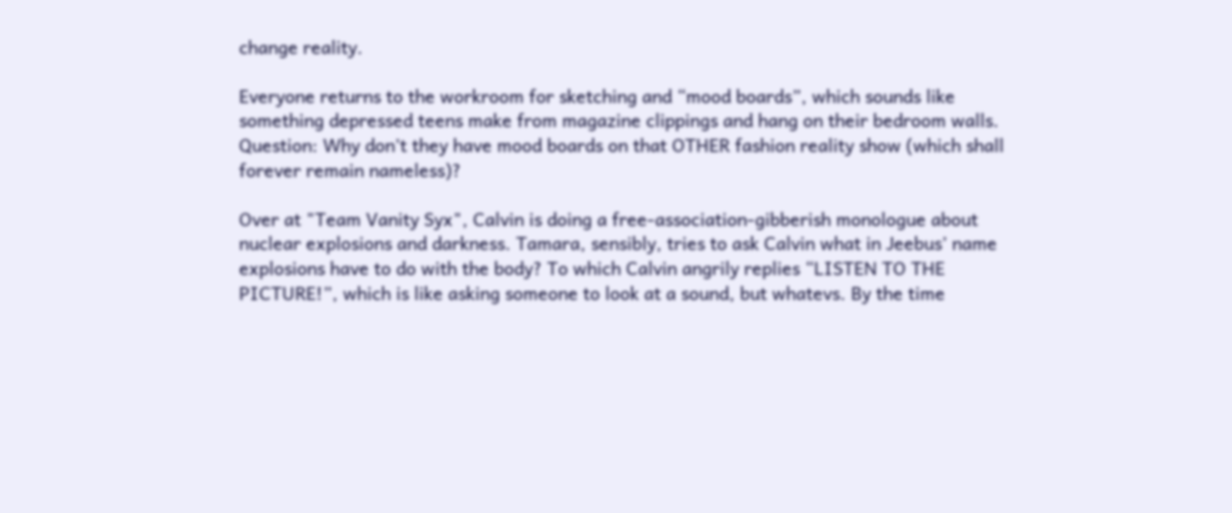change reality.

Everyone returns to the workroom for sketching and “mood boards”, which sounds like something depressed teens make from magazine clippings and hang on their bedroom walls. Question: Why don’t they have mood boards on that OTHER fashion reality show (which shall forever remain nameless)?

Over at "Team Vanity Syx", Calvin is doing a free-association-gibberish monologue about nuclear explosions and darkness. Tamara, sensibly, tries to ask Calvin what in Jeebus’ name explosions have to do with the body? To which Calvin angrily replies “LISTEN TO THE PICTURE!”, which is like asking someone to look at a sound, but whatevs. By the time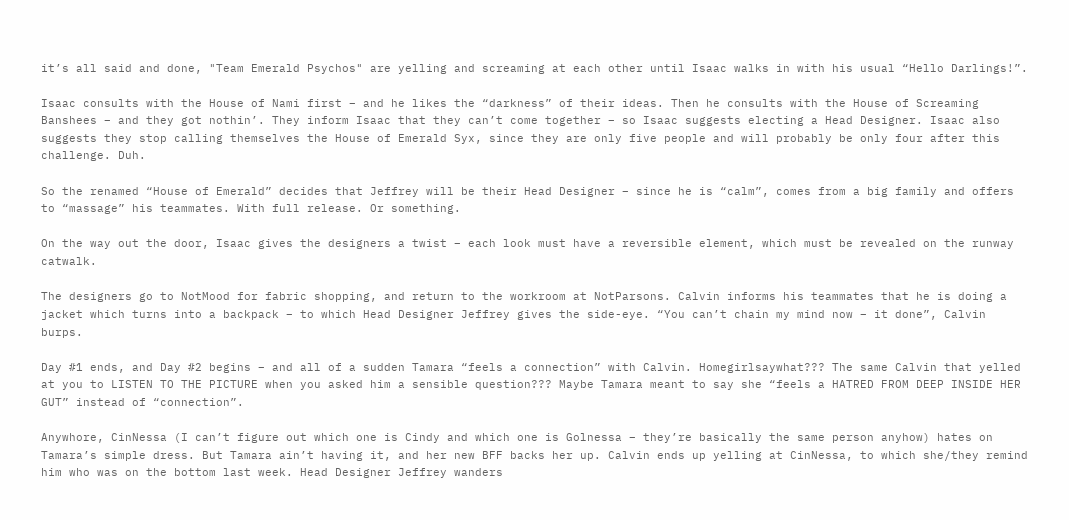it’s all said and done, "Team Emerald Psychos" are yelling and screaming at each other until Isaac walks in with his usual “Hello Darlings!”.

Isaac consults with the House of Nami first – and he likes the “darkness” of their ideas. Then he consults with the House of Screaming Banshees – and they got nothin’. They inform Isaac that they can’t come together – so Isaac suggests electing a Head Designer. Isaac also suggests they stop calling themselves the House of Emerald Syx, since they are only five people and will probably be only four after this challenge. Duh.

So the renamed “House of Emerald” decides that Jeffrey will be their Head Designer – since he is “calm”, comes from a big family and offers to “massage” his teammates. With full release. Or something.

On the way out the door, Isaac gives the designers a twist – each look must have a reversible element, which must be revealed on the runway catwalk.

The designers go to NotMood for fabric shopping, and return to the workroom at NotParsons. Calvin informs his teammates that he is doing a jacket which turns into a backpack – to which Head Designer Jeffrey gives the side-eye. “You can’t chain my mind now – it done”, Calvin burps.

Day #1 ends, and Day #2 begins – and all of a sudden Tamara “feels a connection” with Calvin. Homegirlsaywhat??? The same Calvin that yelled at you to LISTEN TO THE PICTURE when you asked him a sensible question??? Maybe Tamara meant to say she “feels a HATRED FROM DEEP INSIDE HER GUT” instead of “connection”.

Anywhore, CinNessa (I can’t figure out which one is Cindy and which one is Golnessa – they’re basically the same person anyhow) hates on Tamara’s simple dress. But Tamara ain’t having it, and her new BFF backs her up. Calvin ends up yelling at CinNessa, to which she/they remind him who was on the bottom last week. Head Designer Jeffrey wanders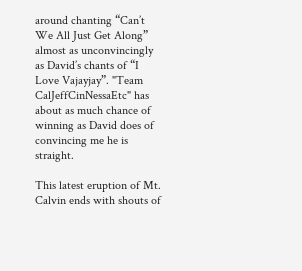around chanting “Can’t We All Just Get Along” almost as unconvincingly as David’s chants of “I Love Vajayjay”. "Team CalJeffCinNessaEtc" has about as much chance of winning as David does of convincing me he is straight.

This latest eruption of Mt. Calvin ends with shouts of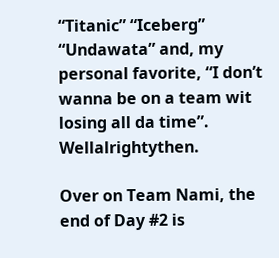“Titanic” “Iceberg” “Undawata” and, my personal favorite, “I don’t wanna be on a team wit losing all da time”. Wellalrightythen.

Over on Team Nami, the end of Day #2 is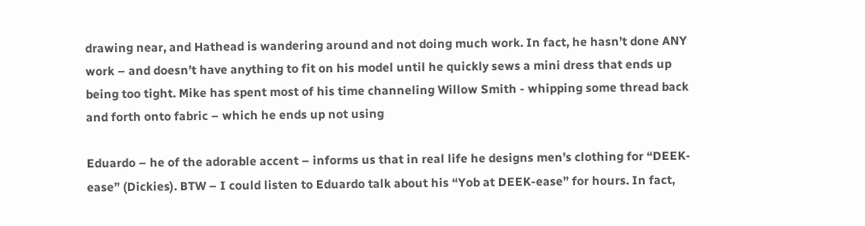drawing near, and Hathead is wandering around and not doing much work. In fact, he hasn’t done ANY work – and doesn’t have anything to fit on his model until he quickly sews a mini dress that ends up being too tight. Mike has spent most of his time channeling Willow Smith - whipping some thread back and forth onto fabric – which he ends up not using

Eduardo – he of the adorable accent – informs us that in real life he designs men’s clothing for “DEEK-ease” (Dickies). BTW – I could listen to Eduardo talk about his “Yob at DEEK-ease” for hours. In fact,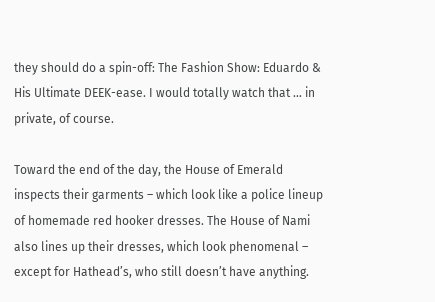they should do a spin-off: The Fashion Show: Eduardo & His Ultimate DEEK-ease. I would totally watch that … in private, of course.

Toward the end of the day, the House of Emerald inspects their garments – which look like a police lineup of homemade red hooker dresses. The House of Nami also lines up their dresses, which look phenomenal – except for Hathead’s, who still doesn’t have anything.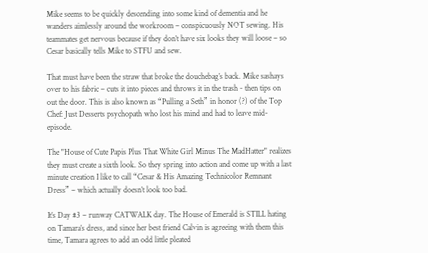Mike seems to be quickly descending into some kind of dementia and he wanders aimlessly around the workroom – conspicuously NOT sewing. His teammates get nervous because if they don’t have six looks they will loose – so Cesar basically tells Mike to STFU and sew.

That must have been the straw that broke the douchebag’s back. Mike sashays over to his fabric – cuts it into pieces and throws it in the trash - then tips on out the door. This is also known as “Pulling a Seth” in honor (?) of the Top Chef: Just Desserts psychopath who lost his mind and had to leave mid-episode.

The "House of Cute Papis Plus That White Girl Minus The MadHatter" realizes they must create a sixth look. So they spring into action and come up with a last minute creation I like to call “Cesar & His Amazing Technicolor Remnant Dress” – which actually doesn’t look too bad.

It’s Day #3 – runway CATWALK day. The House of Emerald is STILL hating on Tamara’s dress, and since her best friend Calvin is agreeing with them this time, Tamara agrees to add an odd little pleated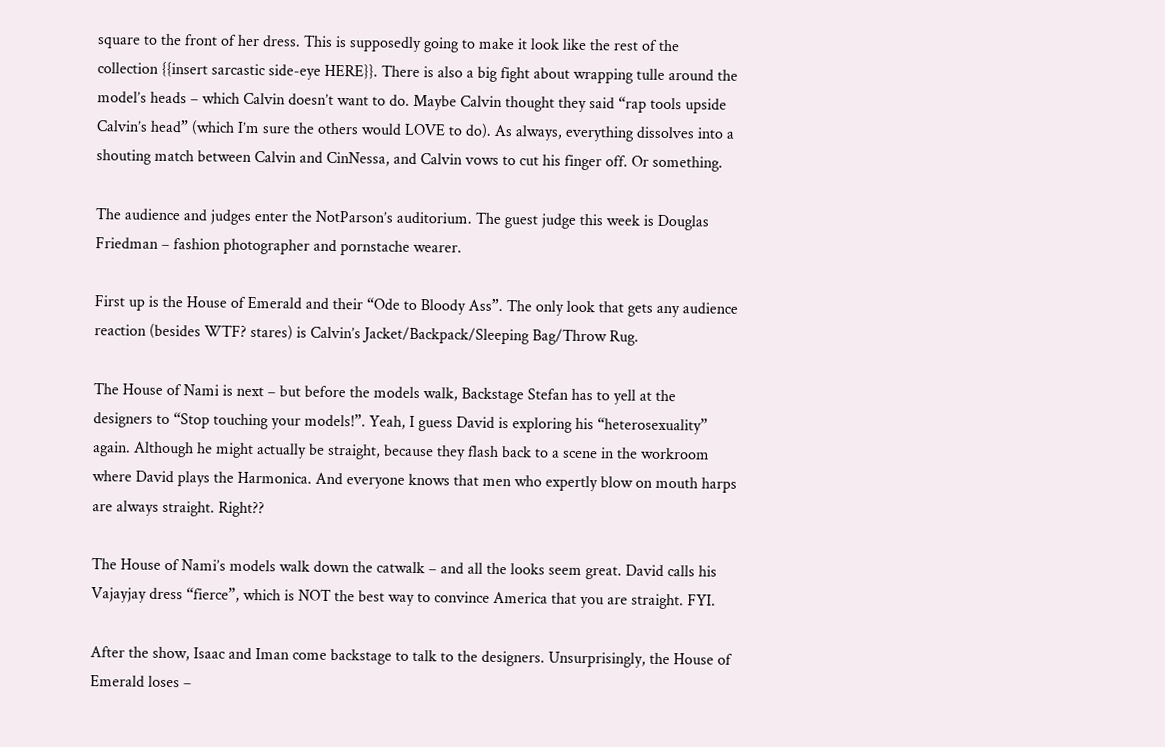square to the front of her dress. This is supposedly going to make it look like the rest of the collection {{insert sarcastic side-eye HERE}}. There is also a big fight about wrapping tulle around the model’s heads – which Calvin doesn’t want to do. Maybe Calvin thought they said “rap tools upside Calvin’s head” (which I’m sure the others would LOVE to do). As always, everything dissolves into a shouting match between Calvin and CinNessa, and Calvin vows to cut his finger off. Or something.

The audience and judges enter the NotParson’s auditorium. The guest judge this week is Douglas Friedman – fashion photographer and pornstache wearer.

First up is the House of Emerald and their “Ode to Bloody Ass”. The only look that gets any audience reaction (besides WTF? stares) is Calvin’s Jacket/Backpack/Sleeping Bag/Throw Rug.

The House of Nami is next – but before the models walk, Backstage Stefan has to yell at the designers to “Stop touching your models!”. Yeah, I guess David is exploring his “heterosexuality” again. Although he might actually be straight, because they flash back to a scene in the workroom where David plays the Harmonica. And everyone knows that men who expertly blow on mouth harps are always straight. Right??

The House of Nami’s models walk down the catwalk – and all the looks seem great. David calls his Vajayjay dress “fierce”, which is NOT the best way to convince America that you are straight. FYI.

After the show, Isaac and Iman come backstage to talk to the designers. Unsurprisingly, the House of Emerald loses –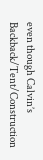even though Calvin’s Backback/Tent/Construction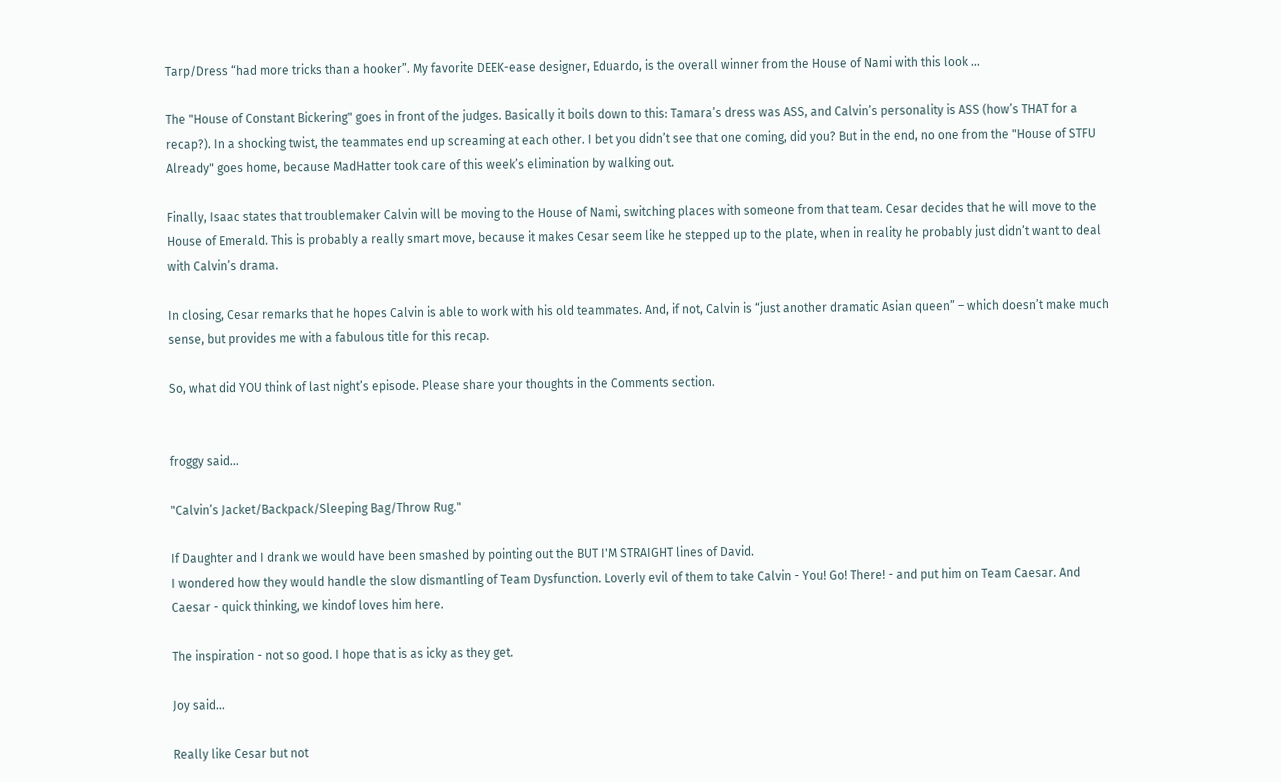Tarp/Dress “had more tricks than a hooker”. My favorite DEEK-ease designer, Eduardo, is the overall winner from the House of Nami with this look ...

The "House of Constant Bickering" goes in front of the judges. Basically it boils down to this: Tamara’s dress was ASS, and Calvin’s personality is ASS (how’s THAT for a recap?). In a shocking twist, the teammates end up screaming at each other. I bet you didn’t see that one coming, did you? But in the end, no one from the "House of STFU Already" goes home, because MadHatter took care of this week’s elimination by walking out.

Finally, Isaac states that troublemaker Calvin will be moving to the House of Nami, switching places with someone from that team. Cesar decides that he will move to the House of Emerald. This is probably a really smart move, because it makes Cesar seem like he stepped up to the plate, when in reality he probably just didn’t want to deal with Calvin’s drama.

In closing, Cesar remarks that he hopes Calvin is able to work with his old teammates. And, if not, Calvin is “just another dramatic Asian queen” – which doesn’t make much sense, but provides me with a fabulous title for this recap.

So, what did YOU think of last night’s episode. Please share your thoughts in the Comments section.


froggy said...

"Calvin’s Jacket/Backpack/Sleeping Bag/Throw Rug."

If Daughter and I drank we would have been smashed by pointing out the BUT I'M STRAIGHT lines of David.
I wondered how they would handle the slow dismantling of Team Dysfunction. Loverly evil of them to take Calvin - You! Go! There! - and put him on Team Caesar. And Caesar - quick thinking, we kindof loves him here.

The inspiration - not so good. I hope that is as icky as they get.

Joy said...

Really like Cesar but not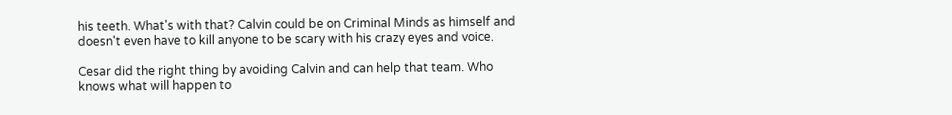his teeth. What's with that? Calvin could be on Criminal Minds as himself and doesn't even have to kill anyone to be scary with his crazy eyes and voice.

Cesar did the right thing by avoiding Calvin and can help that team. Who knows what will happen to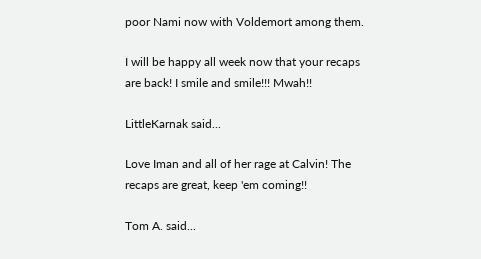poor Nami now with Voldemort among them.

I will be happy all week now that your recaps are back! I smile and smile!!! Mwah!!

LittleKarnak said...

Love Iman and all of her rage at Calvin! The recaps are great, keep 'em coming!!

Tom A. said...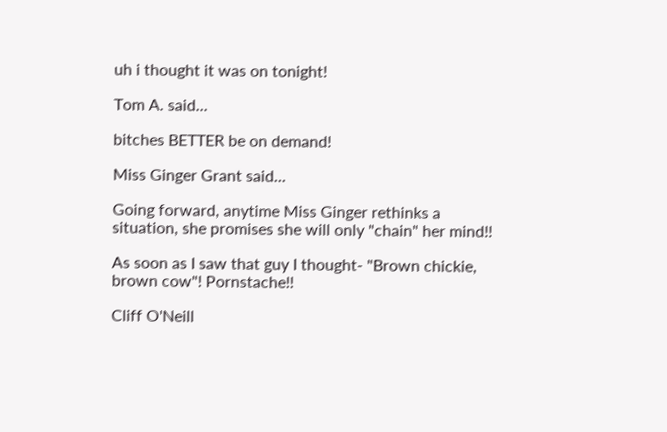uh i thought it was on tonight!

Tom A. said...

bitches BETTER be on demand!

Miss Ginger Grant said...

Going forward, anytime Miss Ginger rethinks a situation, she promises she will only "chain" her mind!!

As soon as I saw that guy I thought- "Brown chickie, brown cow"! Pornstache!!

Cliff O'Neill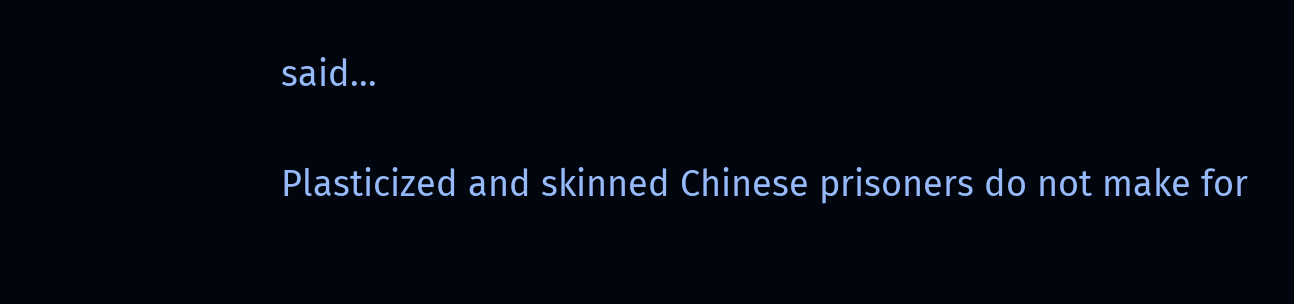said...

Plasticized and skinned Chinese prisoners do not make for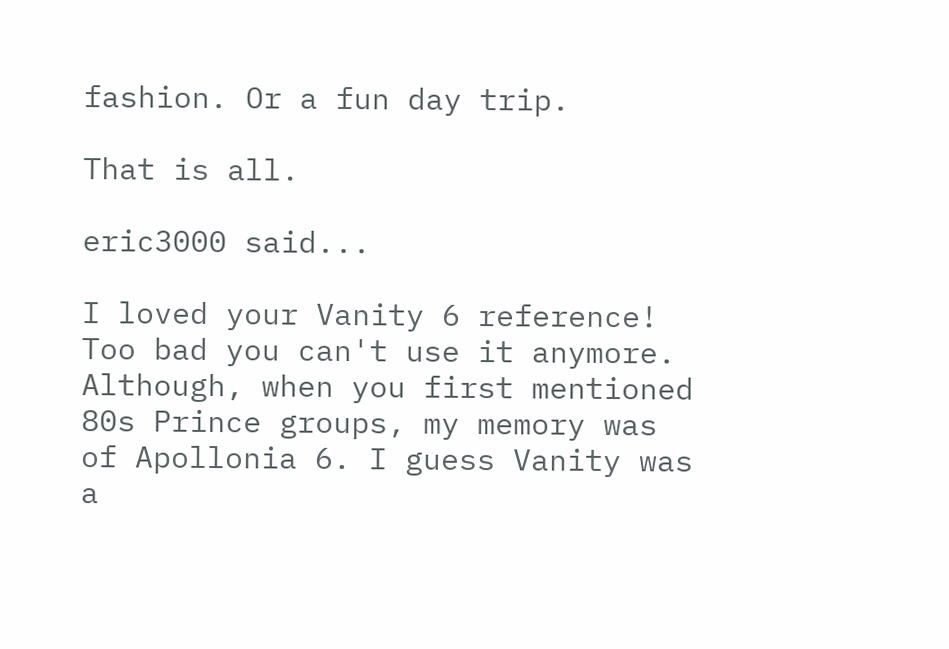fashion. Or a fun day trip.

That is all.

eric3000 said...

I loved your Vanity 6 reference! Too bad you can't use it anymore. Although, when you first mentioned 80s Prince groups, my memory was of Apollonia 6. I guess Vanity was a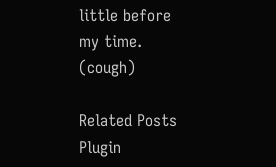little before my time. (cough)

Related Posts Plugin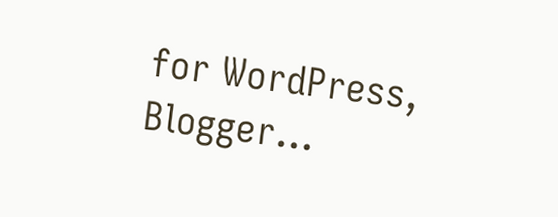for WordPress, Blogger...